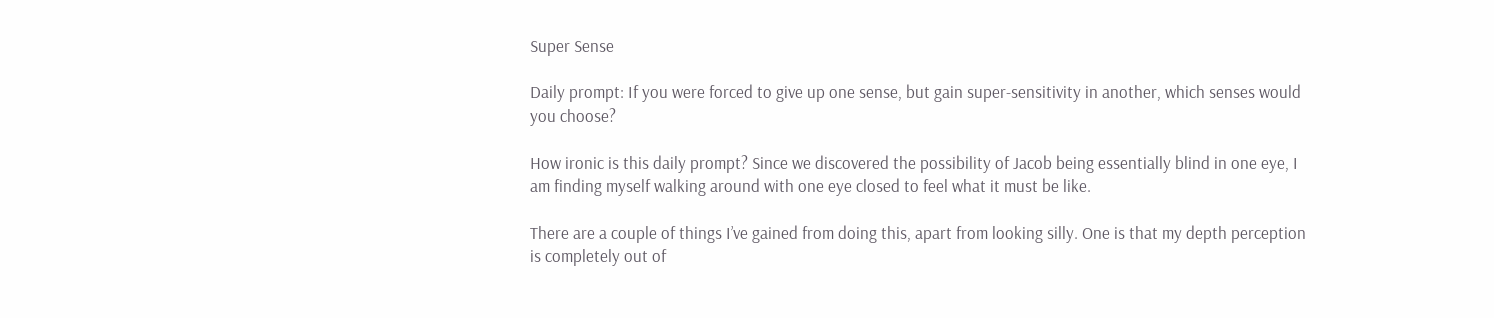Super Sense

Daily prompt: If you were forced to give up one sense, but gain super-sensitivity in another, which senses would you choose?

How ironic is this daily prompt? Since we discovered the possibility of Jacob being essentially blind in one eye, I am finding myself walking around with one eye closed to feel what it must be like.

There are a couple of things I’ve gained from doing this, apart from looking silly. One is that my depth perception is completely out of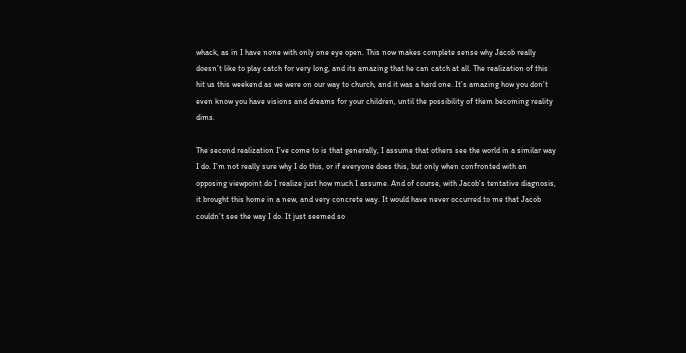whack, as in I have none with only one eye open. This now makes complete sense why Jacob really doesn’t like to play catch for very long, and its amazing that he can catch at all. The realization of this hit us this weekend as we were on our way to church, and it was a hard one. It’s amazing how you don’t even know you have visions and dreams for your children, until the possibility of them becoming reality dims.

The second realization I’ve come to is that generally, I assume that others see the world in a similar way I do. I’m not really sure why I do this, or if everyone does this, but only when confronted with an opposing viewpoint do I realize just how much I assume. And of course, with Jacob’s tentative diagnosis, it brought this home in a new, and very concrete way. It would have never occurred to me that Jacob couldn’t see the way I do. It just seemed so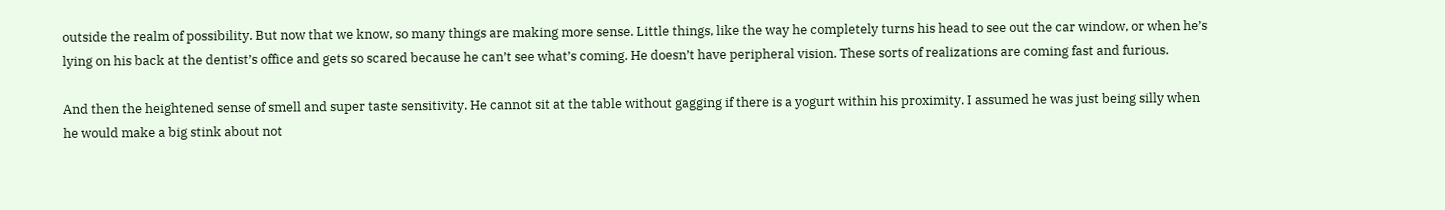outside the realm of possibility. But now that we know, so many things are making more sense. Little things, like the way he completely turns his head to see out the car window, or when he’s lying on his back at the dentist’s office and gets so scared because he can’t see what’s coming. He doesn’t have peripheral vision. These sorts of realizations are coming fast and furious.

And then the heightened sense of smell and super taste sensitivity. He cannot sit at the table without gagging if there is a yogurt within his proximity. I assumed he was just being silly when he would make a big stink about not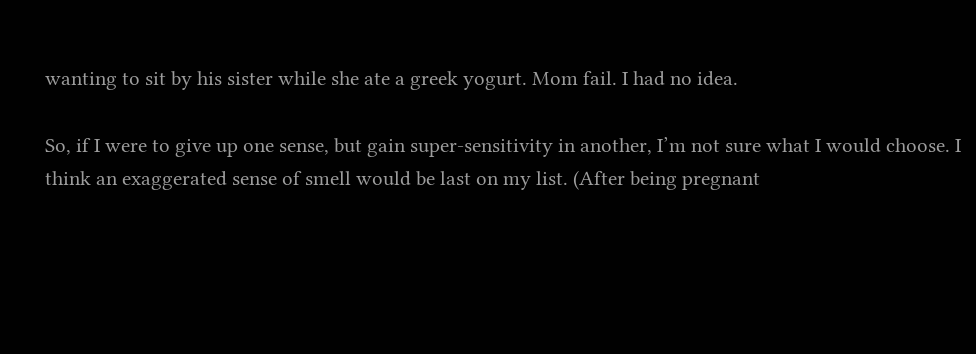wanting to sit by his sister while she ate a greek yogurt. Mom fail. I had no idea.

So, if I were to give up one sense, but gain super-sensitivity in another, I’m not sure what I would choose. I think an exaggerated sense of smell would be last on my list. (After being pregnant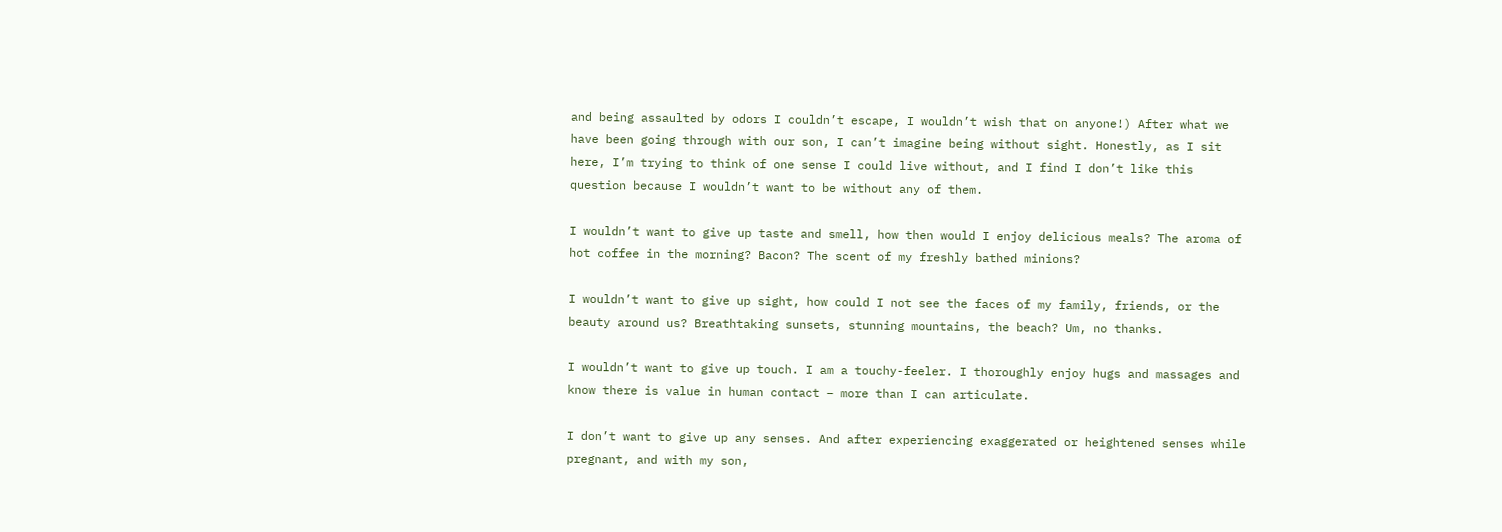and being assaulted by odors I couldn’t escape, I wouldn’t wish that on anyone!) After what we have been going through with our son, I can’t imagine being without sight. Honestly, as I sit here, I’m trying to think of one sense I could live without, and I find I don’t like this question because I wouldn’t want to be without any of them.

I wouldn’t want to give up taste and smell, how then would I enjoy delicious meals? The aroma of hot coffee in the morning? Bacon? The scent of my freshly bathed minions?

I wouldn’t want to give up sight, how could I not see the faces of my family, friends, or the beauty around us? Breathtaking sunsets, stunning mountains, the beach? Um, no thanks.

I wouldn’t want to give up touch. I am a touchy-feeler. I thoroughly enjoy hugs and massages and know there is value in human contact – more than I can articulate.

I don’t want to give up any senses. And after experiencing exaggerated or heightened senses while pregnant, and with my son,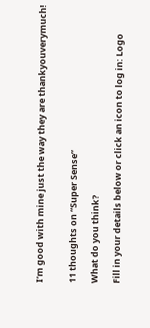I’m good with mine just the way they are thankyouverymuch!


11 thoughts on “Super Sense”

What do you think?

Fill in your details below or click an icon to log in: Logo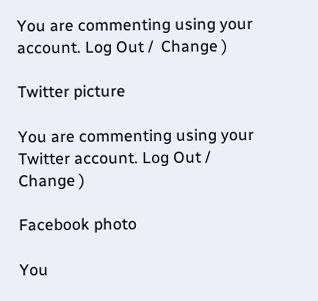You are commenting using your account. Log Out /  Change )

Twitter picture

You are commenting using your Twitter account. Log Out /  Change )

Facebook photo

You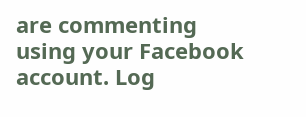are commenting using your Facebook account. Log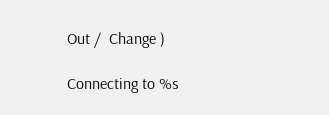Out /  Change )

Connecting to %s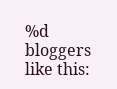%d bloggers like this: